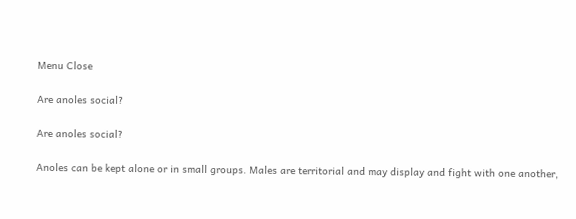Menu Close

Are anoles social?

Are anoles social?

Anoles can be kept alone or in small groups. Males are territorial and may display and fight with one another,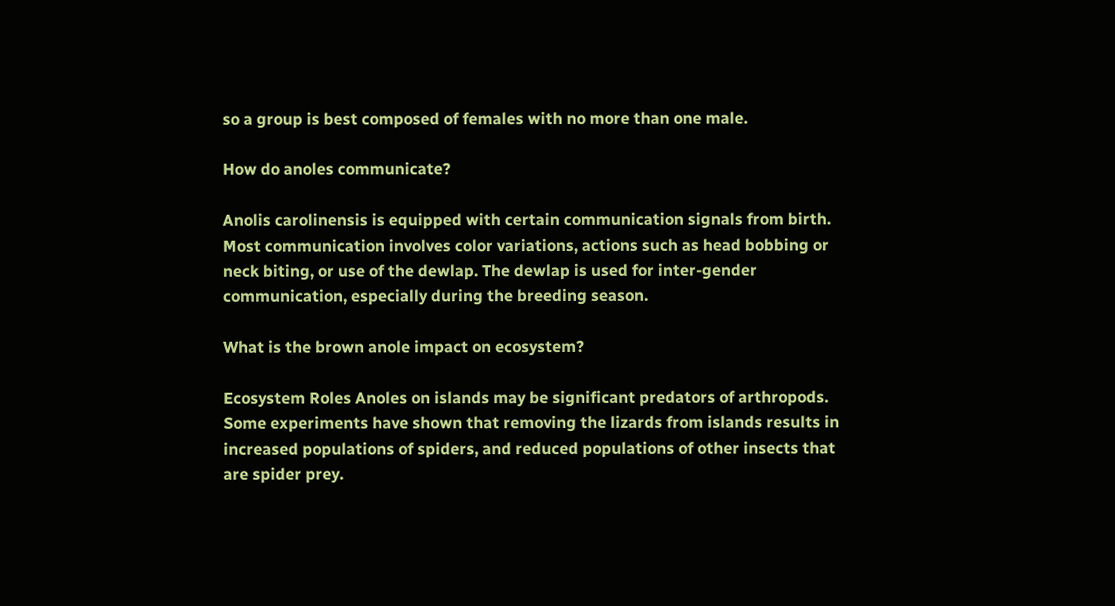so a group is best composed of females with no more than one male.

How do anoles communicate?

Anolis carolinensis is equipped with certain communication signals from birth. Most communication involves color variations, actions such as head bobbing or neck biting, or use of the dewlap. The dewlap is used for inter-gender communication, especially during the breeding season.

What is the brown anole impact on ecosystem?

Ecosystem Roles Anoles on islands may be significant predators of arthropods. Some experiments have shown that removing the lizards from islands results in increased populations of spiders, and reduced populations of other insects that are spider prey.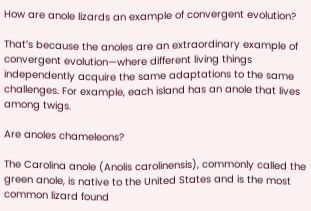How are anole lizards an example of convergent evolution?

That’s because the anoles are an extraordinary example of convergent evolution—where different living things independently acquire the same adaptations to the same challenges. For example, each island has an anole that lives among twigs.

Are anoles chameleons?

The Carolina anole (Anolis carolinensis), commonly called the green anole, is native to the United States and is the most common lizard found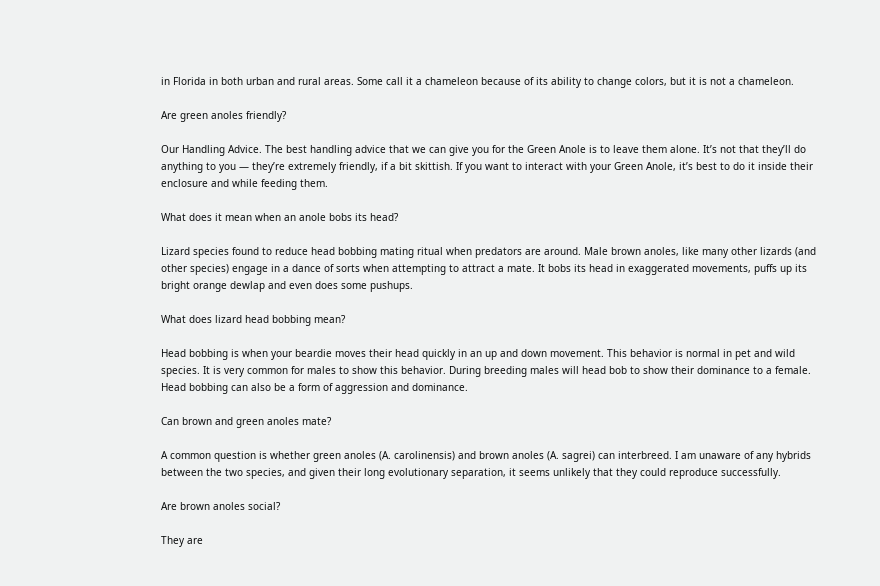in Florida in both urban and rural areas. Some call it a chameleon because of its ability to change colors, but it is not a chameleon.

Are green anoles friendly?

Our Handling Advice. The best handling advice that we can give you for the Green Anole is to leave them alone. It’s not that they’ll do anything to you — they’re extremely friendly, if a bit skittish. If you want to interact with your Green Anole, it’s best to do it inside their enclosure and while feeding them.

What does it mean when an anole bobs its head?

Lizard species found to reduce head bobbing mating ritual when predators are around. Male brown anoles, like many other lizards (and other species) engage in a dance of sorts when attempting to attract a mate. It bobs its head in exaggerated movements, puffs up its bright orange dewlap and even does some pushups.

What does lizard head bobbing mean?

Head bobbing is when your beardie moves their head quickly in an up and down movement. This behavior is normal in pet and wild species. It is very common for males to show this behavior. During breeding males will head bob to show their dominance to a female. Head bobbing can also be a form of aggression and dominance.

Can brown and green anoles mate?

A common question is whether green anoles (A. carolinensis) and brown anoles (A. sagrei) can interbreed. I am unaware of any hybrids between the two species, and given their long evolutionary separation, it seems unlikely that they could reproduce successfully.

Are brown anoles social?

They are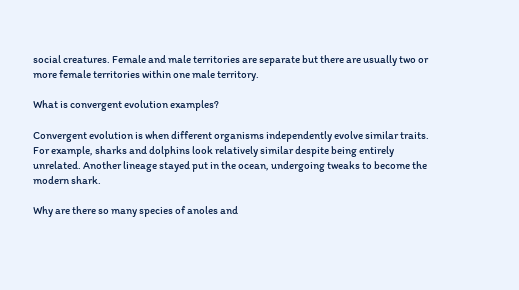social creatures. Female and male territories are separate but there are usually two or more female territories within one male territory.

What is convergent evolution examples?

Convergent evolution is when different organisms independently evolve similar traits. For example, sharks and dolphins look relatively similar despite being entirely unrelated. Another lineage stayed put in the ocean, undergoing tweaks to become the modern shark.

Why are there so many species of anoles and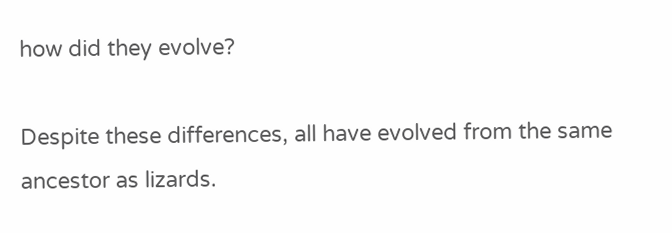how did they evolve?

Despite these differences, all have evolved from the same ancestor as lizards.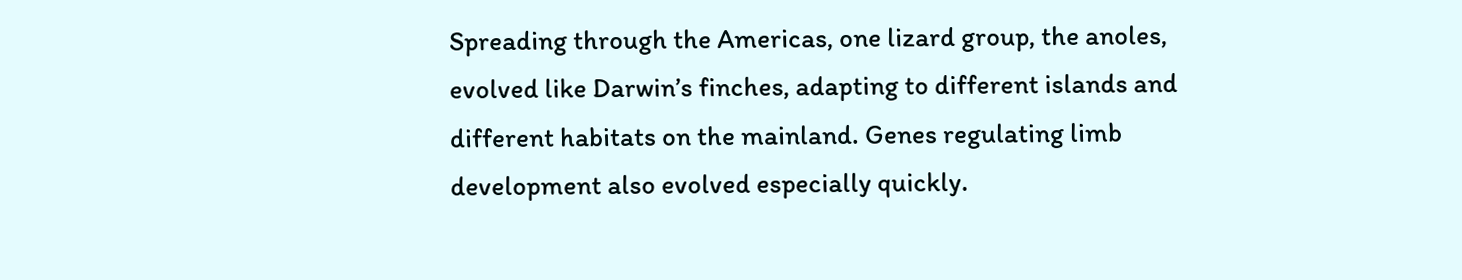Spreading through the Americas, one lizard group, the anoles, evolved like Darwin’s finches, adapting to different islands and different habitats on the mainland. Genes regulating limb development also evolved especially quickly.